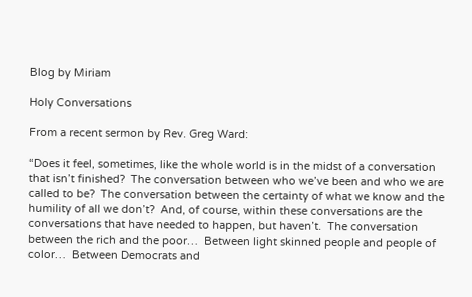Blog by Miriam

Holy Conversations

From a recent sermon by Rev. Greg Ward:

“Does it feel, sometimes, like the whole world is in the midst of a conversation that isn’t finished?  The conversation between who we’ve been and who we are called to be?  The conversation between the certainty of what we know and the humility of all we don’t?  And, of course, within these conversations are the conversations that have needed to happen, but haven’t.  The conversation between the rich and the poor…  Between light skinned people and people of color…  Between Democrats and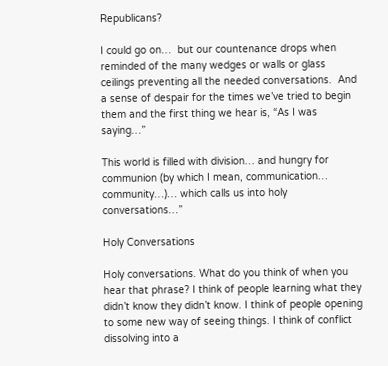Republicans?

I could go on…  but our countenance drops when reminded of the many wedges or walls or glass ceilings preventing all the needed conversations.  And a sense of despair for the times we’ve tried to begin them and the first thing we hear is, “As I was saying…”

This world is filled with division… and hungry for communion (by which I mean, communication… community…)… which calls us into holy conversations…”

Holy Conversations

Holy conversations. What do you think of when you hear that phrase? I think of people learning what they didn’t know they didn’t know. I think of people opening to some new way of seeing things. I think of conflict dissolving into a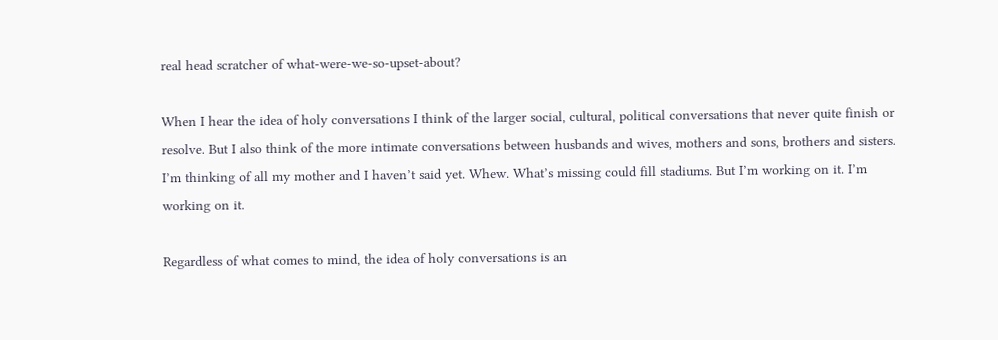real head scratcher of what-were-we-so-upset-about?

When I hear the idea of holy conversations I think of the larger social, cultural, political conversations that never quite finish or resolve. But I also think of the more intimate conversations between husbands and wives, mothers and sons, brothers and sisters. I’m thinking of all my mother and I haven’t said yet. Whew. What’s missing could fill stadiums. But I’m working on it. I’m working on it.

Regardless of what comes to mind, the idea of holy conversations is an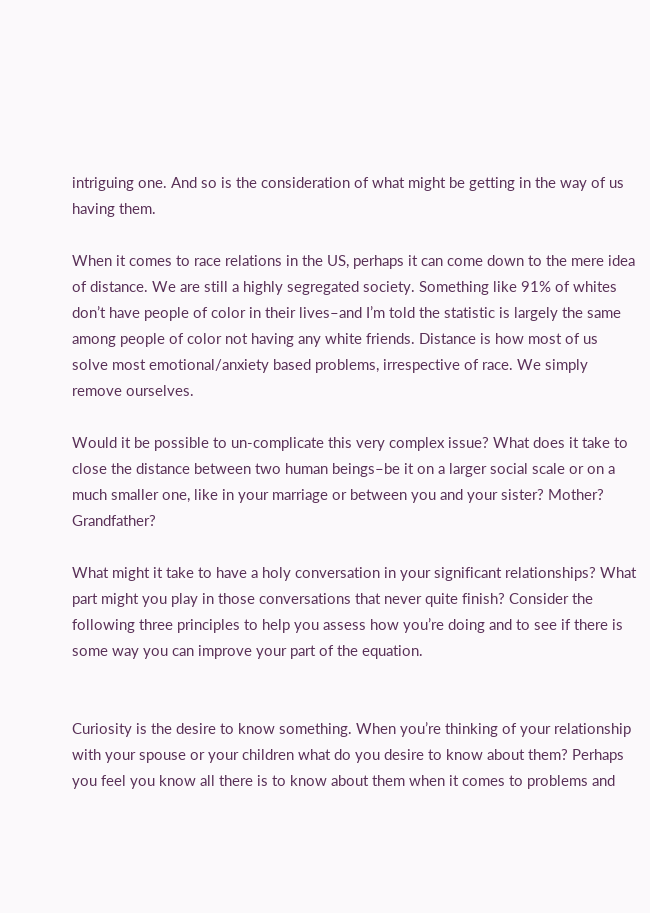intriguing one. And so is the consideration of what might be getting in the way of us having them.

When it comes to race relations in the US, perhaps it can come down to the mere idea of distance. We are still a highly segregated society. Something like 91% of whites don’t have people of color in their lives–and I’m told the statistic is largely the same among people of color not having any white friends. Distance is how most of us solve most emotional/anxiety based problems, irrespective of race. We simply remove ourselves.

Would it be possible to un-complicate this very complex issue? What does it take to close the distance between two human beings–be it on a larger social scale or on a much smaller one, like in your marriage or between you and your sister? Mother? Grandfather?

What might it take to have a holy conversation in your significant relationships? What part might you play in those conversations that never quite finish? Consider the following three principles to help you assess how you’re doing and to see if there is some way you can improve your part of the equation.


Curiosity is the desire to know something. When you’re thinking of your relationship with your spouse or your children what do you desire to know about them? Perhaps you feel you know all there is to know about them when it comes to problems and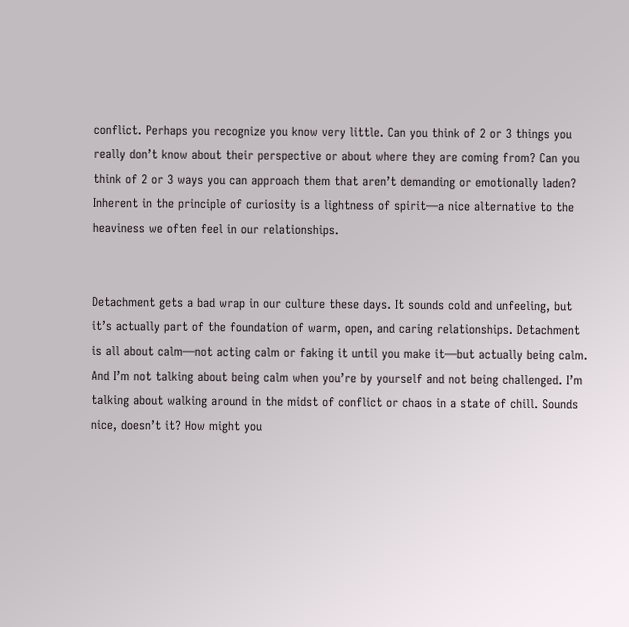conflict. Perhaps you recognize you know very little. Can you think of 2 or 3 things you really don’t know about their perspective or about where they are coming from? Can you think of 2 or 3 ways you can approach them that aren’t demanding or emotionally laden? Inherent in the principle of curiosity is a lightness of spirit—a nice alternative to the heaviness we often feel in our relationships.


Detachment gets a bad wrap in our culture these days. It sounds cold and unfeeling, but it’s actually part of the foundation of warm, open, and caring relationships. Detachment is all about calm—not acting calm or faking it until you make it—but actually being calm. And I’m not talking about being calm when you’re by yourself and not being challenged. I’m talking about walking around in the midst of conflict or chaos in a state of chill. Sounds nice, doesn’t it? How might you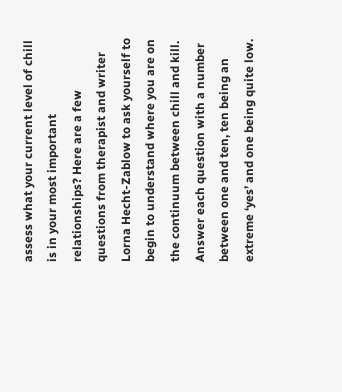assess what your current level of chill is in your most important relationships? Here are a few questions from therapist and writer Lorna Hecht-Zablow to ask yourself to begin to understand where you are on the continuum between chill and kill. Answer each question with a number between one and ten, ten being an extreme ‘yes’ and one being quite low.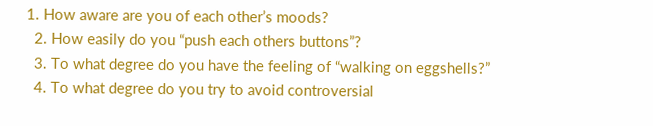1. How aware are you of each other’s moods?
  2. How easily do you “push each others buttons”?
  3. To what degree do you have the feeling of “walking on eggshells?”
  4. To what degree do you try to avoid controversial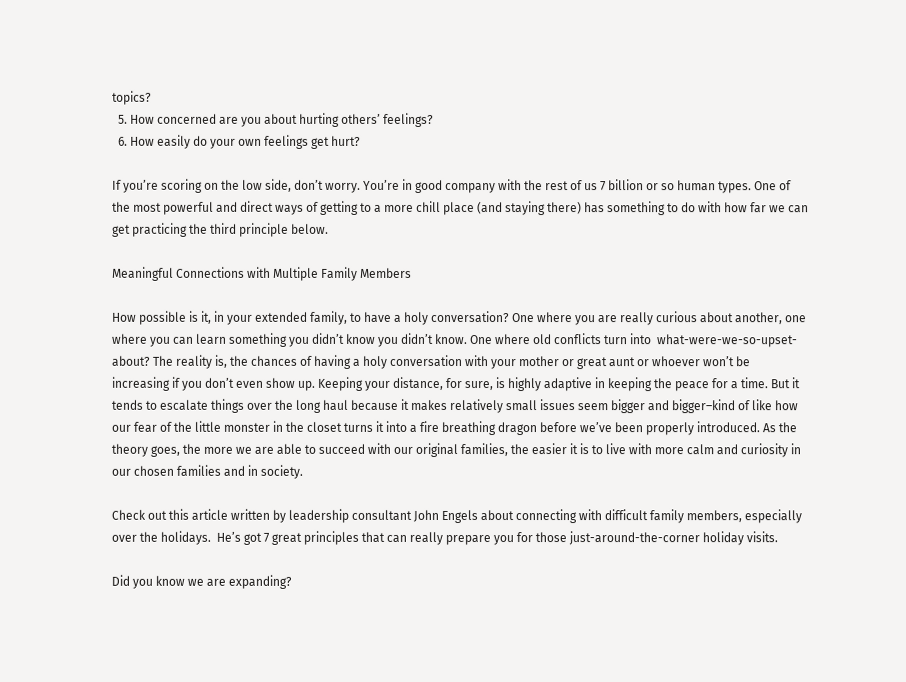topics?
  5. How concerned are you about hurting others’ feelings?
  6. How easily do your own feelings get hurt?

If you’re scoring on the low side, don’t worry. You’re in good company with the rest of us 7 billion or so human types. One of the most powerful and direct ways of getting to a more chill place (and staying there) has something to do with how far we can get practicing the third principle below.

Meaningful Connections with Multiple Family Members

How possible is it, in your extended family, to have a holy conversation? One where you are really curious about another, one where you can learn something you didn’t know you didn’t know. One where old conflicts turn into  what-were-we-so-upset-about? The reality is, the chances of having a holy conversation with your mother or great aunt or whoever won’t be increasing if you don’t even show up. Keeping your distance, for sure, is highly adaptive in keeping the peace for a time. But it tends to escalate things over the long haul because it makes relatively small issues seem bigger and bigger–kind of like how our fear of the little monster in the closet turns it into a fire breathing dragon before we’ve been properly introduced. As the theory goes, the more we are able to succeed with our original families, the easier it is to live with more calm and curiosity in our chosen families and in society.

Check out this article written by leadership consultant John Engels about connecting with difficult family members, especially over the holidays.  He’s got 7 great principles that can really prepare you for those just-around-the-corner holiday visits.

Did you know we are expanding?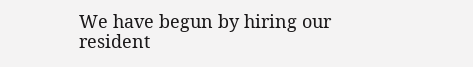We have begun by hiring our resident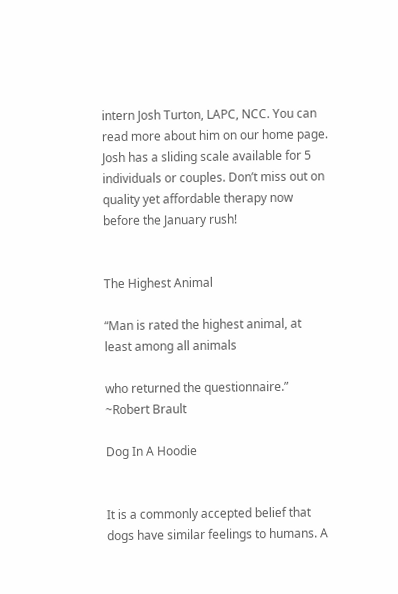intern Josh Turton, LAPC, NCC. You can read more about him on our home page. Josh has a sliding scale available for 5 individuals or couples. Don’t miss out on quality yet affordable therapy now before the January rush!


The Highest Animal

“Man is rated the highest animal, at least among all animals

who returned the questionnaire.” ~Robert Brault

Dog In A Hoodie


It is a commonly accepted belief that dogs have similar feelings to humans. A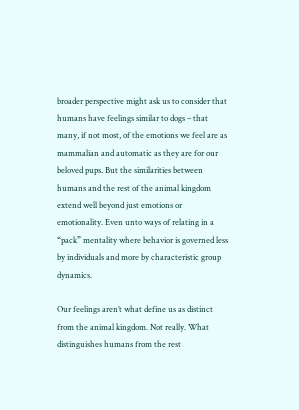broader perspective might ask us to consider that humans have feelings similar to dogs – that many, if not most, of the emotions we feel are as mammalian and automatic as they are for our beloved pups. But the similarities between humans and the rest of the animal kingdom extend well beyond just emotions or emotionality. Even unto ways of relating in a “pack” mentality where behavior is governed less by individuals and more by characteristic group dynamics.

Our feelings aren’t what define us as distinct from the animal kingdom. Not really. What distinguishes humans from the rest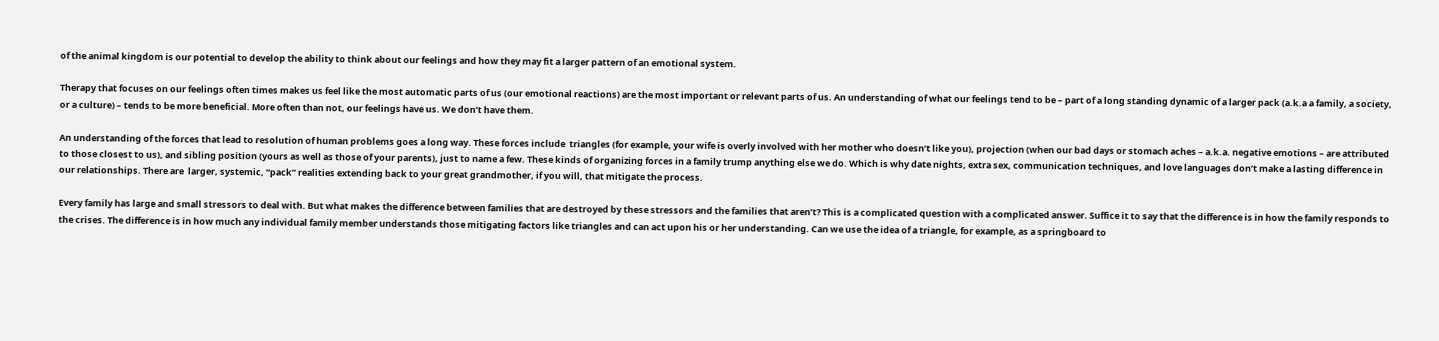of the animal kingdom is our potential to develop the ability to think about our feelings and how they may fit a larger pattern of an emotional system.

Therapy that focuses on our feelings often times makes us feel like the most automatic parts of us (our emotional reactions) are the most important or relevant parts of us. An understanding of what our feelings tend to be – part of a long standing dynamic of a larger pack (a.k.a a family, a society, or a culture) – tends to be more beneficial. More often than not, our feelings have us. We don’t have them.

An understanding of the forces that lead to resolution of human problems goes a long way. These forces include  triangles (for example, your wife is overly involved with her mother who doesn’t like you), projection (when our bad days or stomach aches – a.k.a. negative emotions – are attributed to those closest to us), and sibling position (yours as well as those of your parents), just to name a few. These kinds of organizing forces in a family trump anything else we do. Which is why date nights, extra sex, communication techniques, and love languages don’t make a lasting difference in our relationships. There are  larger, systemic, “pack” realities extending back to your great grandmother, if you will, that mitigate the process.

Every family has large and small stressors to deal with. But what makes the difference between families that are destroyed by these stressors and the families that aren’t? This is a complicated question with a complicated answer. Suffice it to say that the difference is in how the family responds to the crises. The difference is in how much any individual family member understands those mitigating factors like triangles and can act upon his or her understanding. Can we use the idea of a triangle, for example, as a springboard to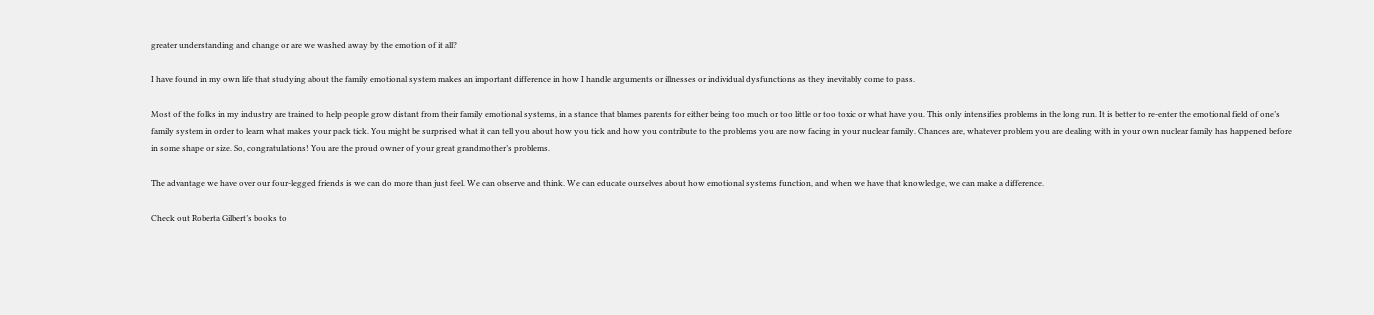greater understanding and change or are we washed away by the emotion of it all?

I have found in my own life that studying about the family emotional system makes an important difference in how I handle arguments or illnesses or individual dysfunctions as they inevitably come to pass.

Most of the folks in my industry are trained to help people grow distant from their family emotional systems, in a stance that blames parents for either being too much or too little or too toxic or what have you. This only intensifies problems in the long run. It is better to re-enter the emotional field of one’s family system in order to learn what makes your pack tick. You might be surprised what it can tell you about how you tick and how you contribute to the problems you are now facing in your nuclear family. Chances are, whatever problem you are dealing with in your own nuclear family has happened before in some shape or size. So, congratulations! You are the proud owner of your great grandmother’s problems.

The advantage we have over our four-legged friends is we can do more than just feel. We can observe and think. We can educate ourselves about how emotional systems function, and when we have that knowledge, we can make a difference.

Check out Roberta Gilbert’s books to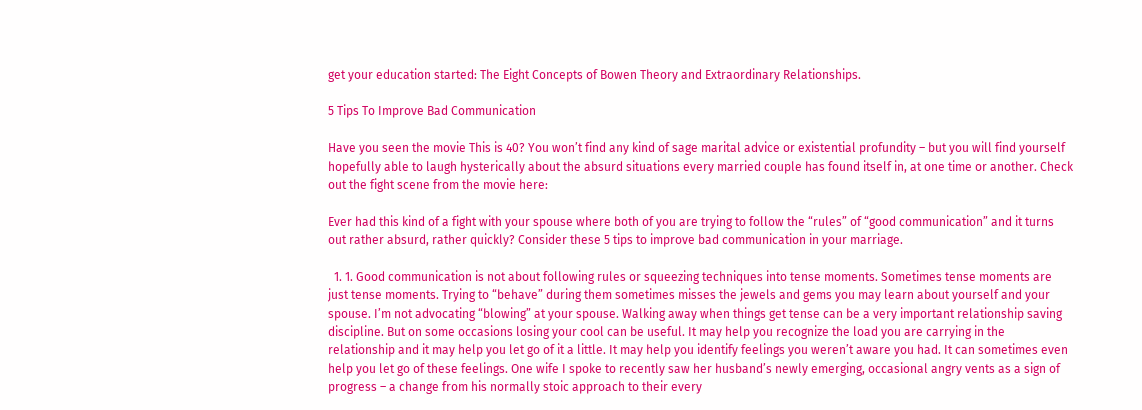get your education started: The Eight Concepts of Bowen Theory and Extraordinary Relationships.

5 Tips To Improve Bad Communication

Have you seen the movie This is 40? You won’t find any kind of sage marital advice or existential profundity – but you will find yourself hopefully able to laugh hysterically about the absurd situations every married couple has found itself in, at one time or another. Check out the fight scene from the movie here:

Ever had this kind of a fight with your spouse where both of you are trying to follow the “rules” of “good communication” and it turns out rather absurd, rather quickly? Consider these 5 tips to improve bad communication in your marriage.

  1. 1. Good communication is not about following rules or squeezing techniques into tense moments. Sometimes tense moments are just tense moments. Trying to “behave” during them sometimes misses the jewels and gems you may learn about yourself and your spouse. I’m not advocating “blowing” at your spouse. Walking away when things get tense can be a very important relationship saving discipline. But on some occasions losing your cool can be useful. It may help you recognize the load you are carrying in the relationship and it may help you let go of it a little. It may help you identify feelings you weren’t aware you had. It can sometimes even help you let go of these feelings. One wife I spoke to recently saw her husband’s newly emerging, occasional angry vents as a sign of progress – a change from his normally stoic approach to their every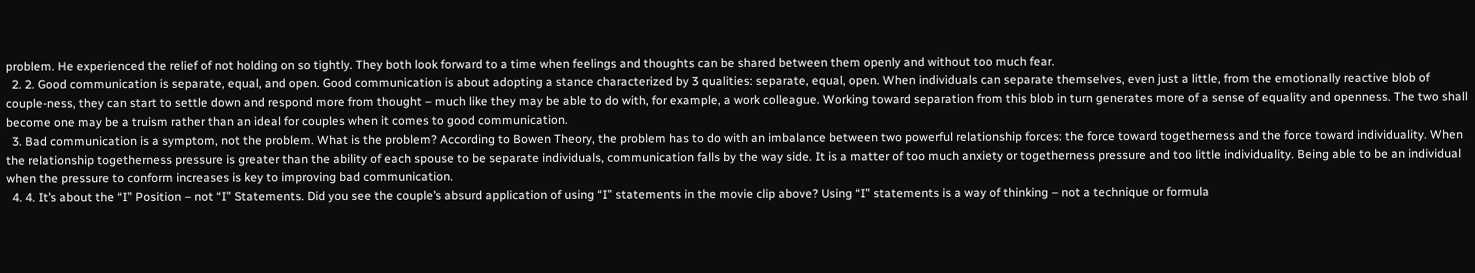problem. He experienced the relief of not holding on so tightly. They both look forward to a time when feelings and thoughts can be shared between them openly and without too much fear.
  2. 2. Good communication is separate, equal, and open. Good communication is about adopting a stance characterized by 3 qualities: separate, equal, open. When individuals can separate themselves, even just a little, from the emotionally reactive blob of couple-ness, they can start to settle down and respond more from thought – much like they may be able to do with, for example, a work colleague. Working toward separation from this blob in turn generates more of a sense of equality and openness. The two shall become one may be a truism rather than an ideal for couples when it comes to good communication.
  3. Bad communication is a symptom, not the problem. What is the problem? According to Bowen Theory, the problem has to do with an imbalance between two powerful relationship forces: the force toward togetherness and the force toward individuality. When the relationship togetherness pressure is greater than the ability of each spouse to be separate individuals, communication falls by the way side. It is a matter of too much anxiety or togetherness pressure and too little individuality. Being able to be an individual when the pressure to conform increases is key to improving bad communication.
  4. 4. It’s about the “I” Position – not “I” Statements. Did you see the couple’s absurd application of using “I” statements in the movie clip above? Using “I” statements is a way of thinking – not a technique or formula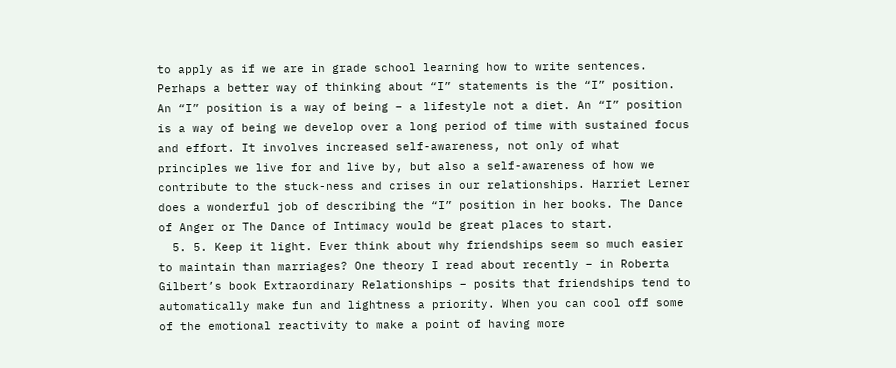to apply as if we are in grade school learning how to write sentences. Perhaps a better way of thinking about “I” statements is the “I” position.  An “I” position is a way of being – a lifestyle not a diet. An “I” position is a way of being we develop over a long period of time with sustained focus and effort. It involves increased self-awareness, not only of what principles we live for and live by, but also a self-awareness of how we contribute to the stuck-ness and crises in our relationships. Harriet Lerner does a wonderful job of describing the “I” position in her books. The Dance of Anger or The Dance of Intimacy would be great places to start.
  5. 5. Keep it light. Ever think about why friendships seem so much easier to maintain than marriages? One theory I read about recently – in Roberta Gilbert’s book Extraordinary Relationships – posits that friendships tend to automatically make fun and lightness a priority. When you can cool off some of the emotional reactivity to make a point of having more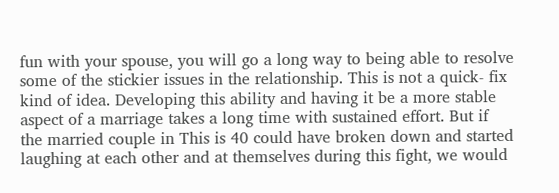fun with your spouse, you will go a long way to being able to resolve some of the stickier issues in the relationship. This is not a quick- fix kind of idea. Developing this ability and having it be a more stable aspect of a marriage takes a long time with sustained effort. But if the married couple in This is 40 could have broken down and started laughing at each other and at themselves during this fight, we would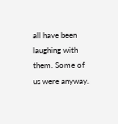all have been laughing with them. Some of us were anyway.